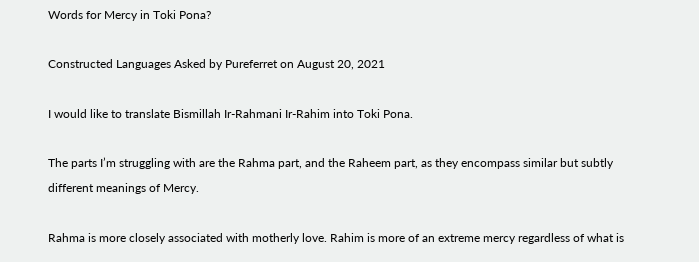Words for Mercy in Toki Pona?

Constructed Languages Asked by Pureferret on August 20, 2021

I would like to translate Bismillah Ir-Rahmani Ir-Rahim into Toki Pona.

The parts I’m struggling with are the Rahma part, and the Raheem part, as they encompass similar but subtly different meanings of Mercy.

Rahma is more closely associated with motherly love. Rahim is more of an extreme mercy regardless of what is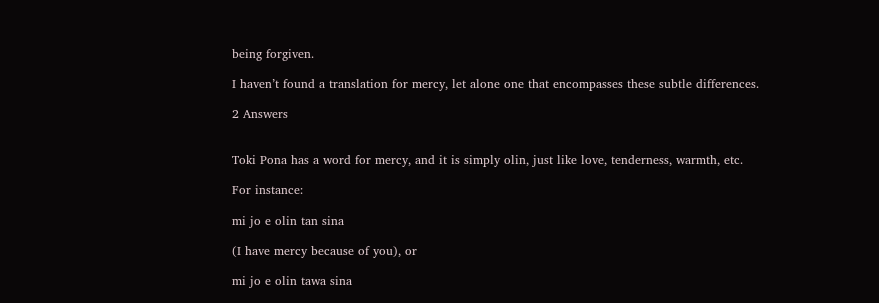being forgiven.

I haven’t found a translation for mercy, let alone one that encompasses these subtle differences.

2 Answers


Toki Pona has a word for mercy, and it is simply olin, just like love, tenderness, warmth, etc.

For instance:

mi jo e olin tan sina

(I have mercy because of you), or

mi jo e olin tawa sina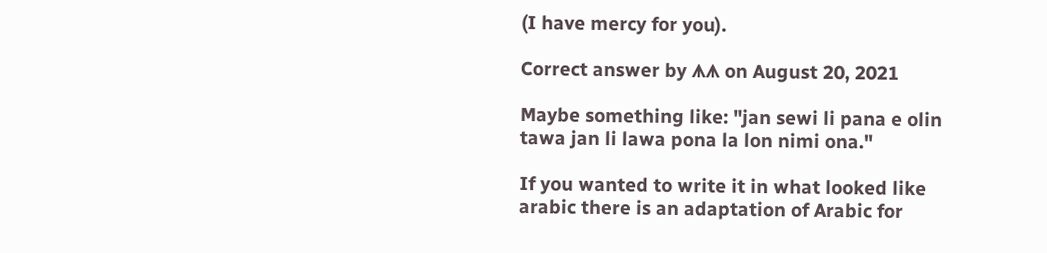(I have mercy for you).

Correct answer by ᗑᗑ on August 20, 2021

Maybe something like: "jan sewi li pana e olin tawa jan li lawa pona la lon nimi ona."

If you wanted to write it in what looked like arabic there is an adaptation of Arabic for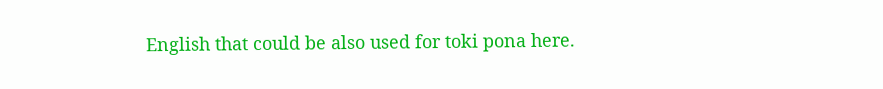English that could be also used for toki pona here.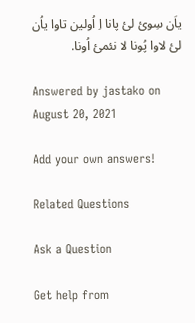یاَن سِوئ لئ پانا اِ اُولین تاوا یاُن لئ لاوا پُونا لا نئمئ اُونا.

Answered by jastako on August 20, 2021

Add your own answers!

Related Questions

Ask a Question

Get help from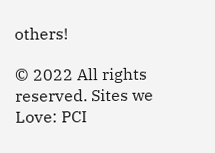others!

© 2022 All rights reserved. Sites we Love: PCI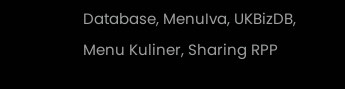Database, MenuIva, UKBizDB, Menu Kuliner, Sharing RPP